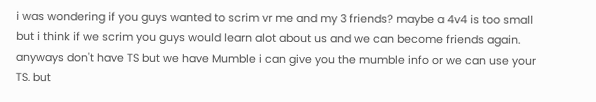i was wondering if you guys wanted to scrim vr me and my 3 friends? maybe a 4v4 is too small but i think if we scrim you guys would learn alot about us and we can become friends again. anyways don't have TS but we have Mumble i can give you the mumble info or we can use your TS. but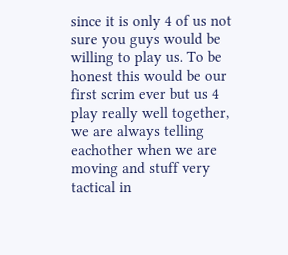since it is only 4 of us not sure you guys would be willing to play us. To be honest this would be our first scrim ever but us 4 play really well together, we are always telling eachother when we are moving and stuff very tactical in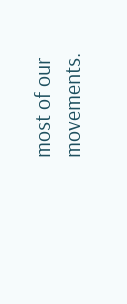most of our movements.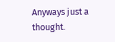Anyways just a thought.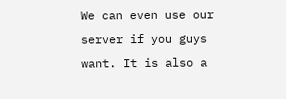We can even use our server if you guys want. It is also a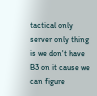tactical only server only thing is we don't have B3 on it cause we can figure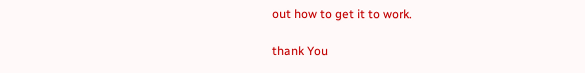out how to get it to work.

thank You